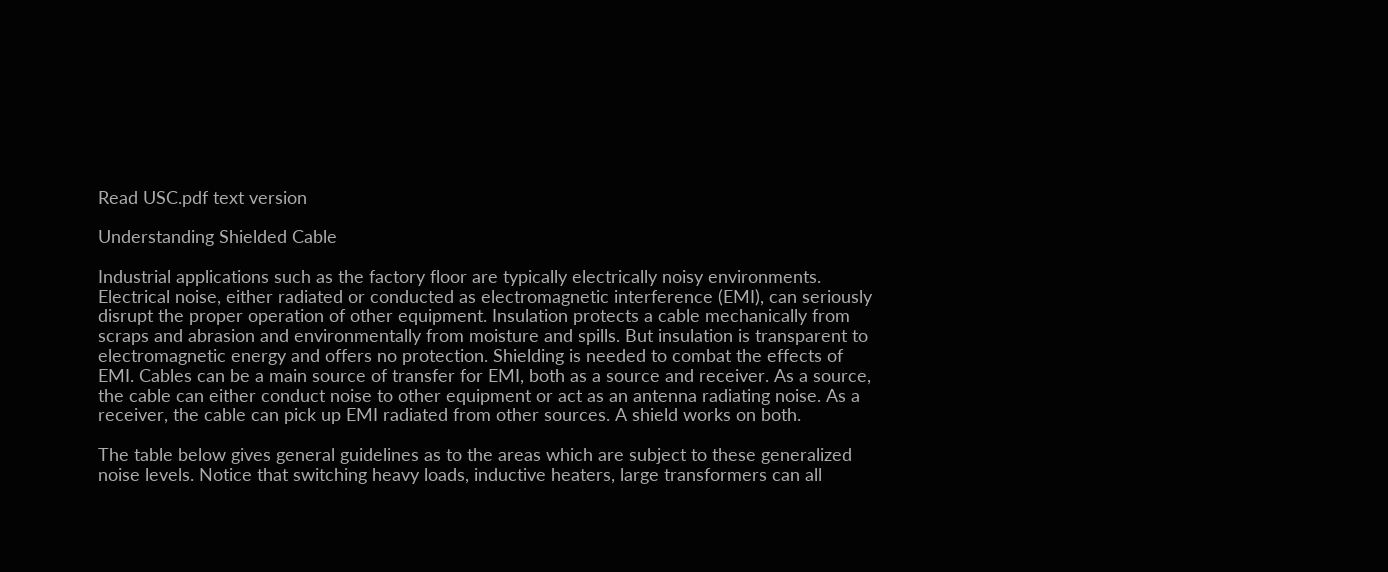Read USC.pdf text version

Understanding Shielded Cable

Industrial applications such as the factory floor are typically electrically noisy environments. Electrical noise, either radiated or conducted as electromagnetic interference (EMI), can seriously disrupt the proper operation of other equipment. Insulation protects a cable mechanically from scraps and abrasion and environmentally from moisture and spills. But insulation is transparent to electromagnetic energy and offers no protection. Shielding is needed to combat the effects of EMI. Cables can be a main source of transfer for EMI, both as a source and receiver. As a source, the cable can either conduct noise to other equipment or act as an antenna radiating noise. As a receiver, the cable can pick up EMI radiated from other sources. A shield works on both.

The table below gives general guidelines as to the areas which are subject to these generalized noise levels. Notice that switching heavy loads, inductive heaters, large transformers can all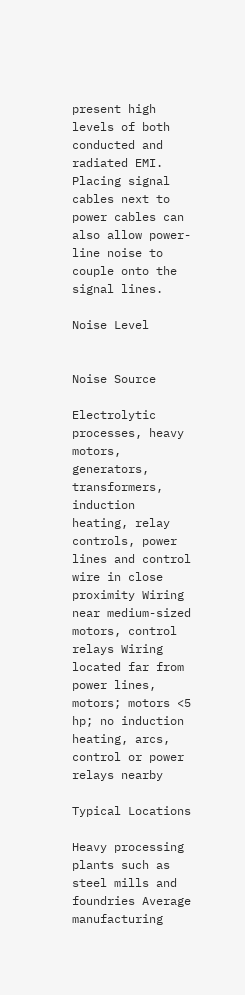present high levels of both conducted and radiated EMI. Placing signal cables next to power cables can also allow power-line noise to couple onto the signal lines.

Noise Level


Noise Source

Electrolytic processes, heavy motors, generators, transformers, induction heating, relay controls, power lines and control wire in close proximity Wiring near medium-sized motors, control relays Wiring located far from power lines, motors; motors <5 hp; no induction heating, arcs, control or power relays nearby

Typical Locations

Heavy processing plants such as steel mills and foundries Average manufacturing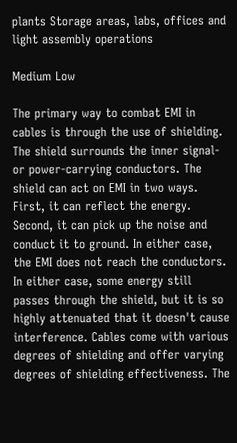plants Storage areas, labs, offices and light assembly operations

Medium Low

The primary way to combat EMI in cables is through the use of shielding. The shield surrounds the inner signal- or power-carrying conductors. The shield can act on EMI in two ways. First, it can reflect the energy. Second, it can pick up the noise and conduct it to ground. In either case, the EMI does not reach the conductors. In either case, some energy still passes through the shield, but it is so highly attenuated that it doesn't cause interference. Cables come with various degrees of shielding and offer varying degrees of shielding effectiveness. The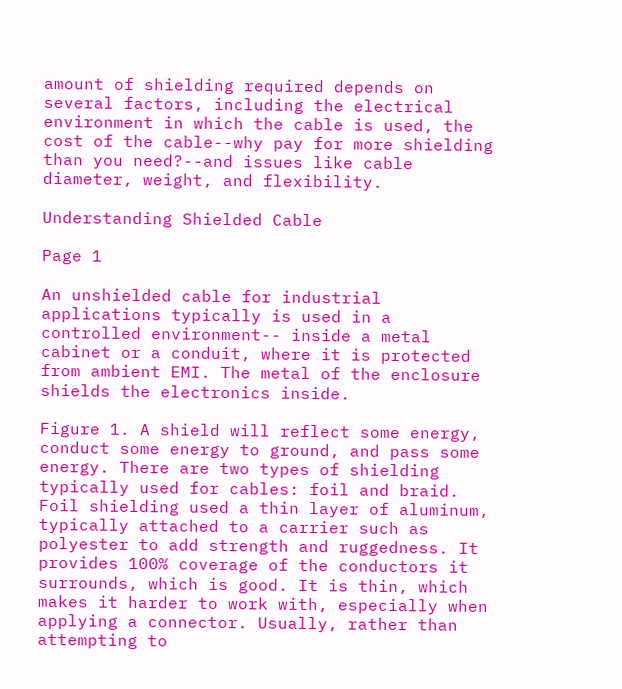amount of shielding required depends on several factors, including the electrical environment in which the cable is used, the cost of the cable--why pay for more shielding than you need?--and issues like cable diameter, weight, and flexibility.

Understanding Shielded Cable

Page 1

An unshielded cable for industrial applications typically is used in a controlled environment-- inside a metal cabinet or a conduit, where it is protected from ambient EMI. The metal of the enclosure shields the electronics inside.

Figure 1. A shield will reflect some energy, conduct some energy to ground, and pass some energy. There are two types of shielding typically used for cables: foil and braid. Foil shielding used a thin layer of aluminum, typically attached to a carrier such as polyester to add strength and ruggedness. It provides 100% coverage of the conductors it surrounds, which is good. It is thin, which makes it harder to work with, especially when applying a connector. Usually, rather than attempting to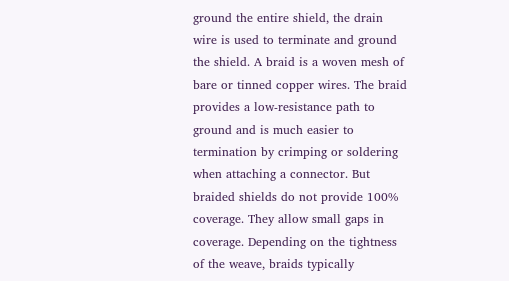ground the entire shield, the drain wire is used to terminate and ground the shield. A braid is a woven mesh of bare or tinned copper wires. The braid provides a low-resistance path to ground and is much easier to termination by crimping or soldering when attaching a connector. But braided shields do not provide 100% coverage. They allow small gaps in coverage. Depending on the tightness of the weave, braids typically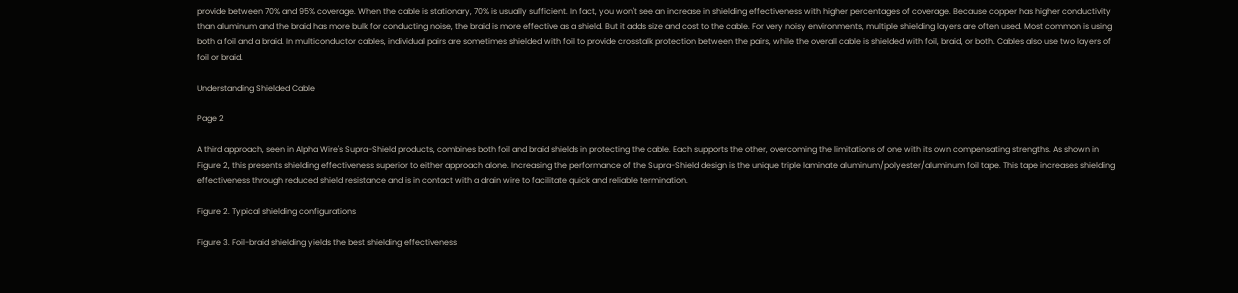provide between 70% and 95% coverage. When the cable is stationary, 70% is usually sufficient. In fact, you won't see an increase in shielding effectiveness with higher percentages of coverage. Because copper has higher conductivity than aluminum and the braid has more bulk for conducting noise, the braid is more effective as a shield. But it adds size and cost to the cable. For very noisy environments, multiple shielding layers are often used. Most common is using both a foil and a braid. In multiconductor cables, individual pairs are sometimes shielded with foil to provide crosstalk protection between the pairs, while the overall cable is shielded with foil, braid, or both. Cables also use two layers of foil or braid.

Understanding Shielded Cable

Page 2

A third approach, seen in Alpha Wire's Supra-Shield products, combines both foil and braid shields in protecting the cable. Each supports the other, overcoming the limitations of one with its own compensating strengths. As shown in Figure 2, this presents shielding effectiveness superior to either approach alone. Increasing the performance of the Supra-Shield design is the unique triple laminate aluminum/polyester/aluminum foil tape. This tape increases shielding effectiveness through reduced shield resistance and is in contact with a drain wire to facilitate quick and reliable termination.

Figure 2. Typical shielding configurations

Figure 3. Foil-braid shielding yields the best shielding effectiveness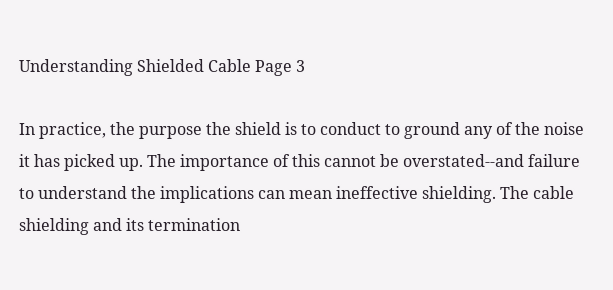Understanding Shielded Cable Page 3

In practice, the purpose the shield is to conduct to ground any of the noise it has picked up. The importance of this cannot be overstated--and failure to understand the implications can mean ineffective shielding. The cable shielding and its termination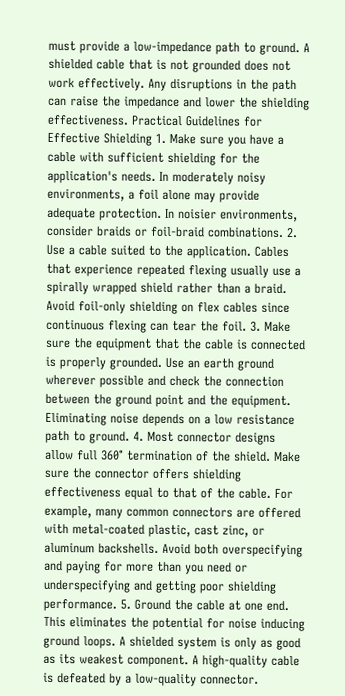must provide a low-impedance path to ground. A shielded cable that is not grounded does not work effectively. Any disruptions in the path can raise the impedance and lower the shielding effectiveness. Practical Guidelines for Effective Shielding 1. Make sure you have a cable with sufficient shielding for the application's needs. In moderately noisy environments, a foil alone may provide adequate protection. In noisier environments, consider braids or foil-braid combinations. 2. Use a cable suited to the application. Cables that experience repeated flexing usually use a spirally wrapped shield rather than a braid. Avoid foil-only shielding on flex cables since continuous flexing can tear the foil. 3. Make sure the equipment that the cable is connected is properly grounded. Use an earth ground wherever possible and check the connection between the ground point and the equipment. Eliminating noise depends on a low resistance path to ground. 4. Most connector designs allow full 360° termination of the shield. Make sure the connector offers shielding effectiveness equal to that of the cable. For example, many common connectors are offered with metal-coated plastic, cast zinc, or aluminum backshells. Avoid both overspecifying and paying for more than you need or underspecifying and getting poor shielding performance. 5. Ground the cable at one end. This eliminates the potential for noise inducing ground loops. A shielded system is only as good as its weakest component. A high-quality cable is defeated by a low-quality connector.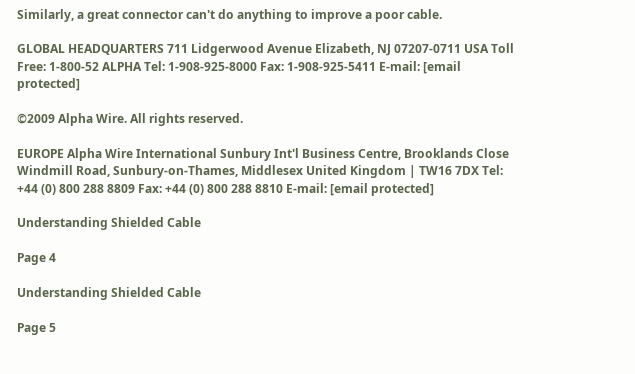Similarly, a great connector can't do anything to improve a poor cable.

GLOBAL HEADQUARTERS 711 Lidgerwood Avenue Elizabeth, NJ 07207-0711 USA Toll Free: 1-800-52 ALPHA Tel: 1-908-925-8000 Fax: 1-908-925-5411 E-mail: [email protected]

©2009 Alpha Wire. All rights reserved.

EUROPE Alpha Wire International Sunbury Int'l Business Centre, Brooklands Close Windmill Road, Sunbury-on-Thames, Middlesex United Kingdom | TW16 7DX Tel: +44 (0) 800 288 8809 Fax: +44 (0) 800 288 8810 E-mail: [email protected]

Understanding Shielded Cable

Page 4

Understanding Shielded Cable

Page 5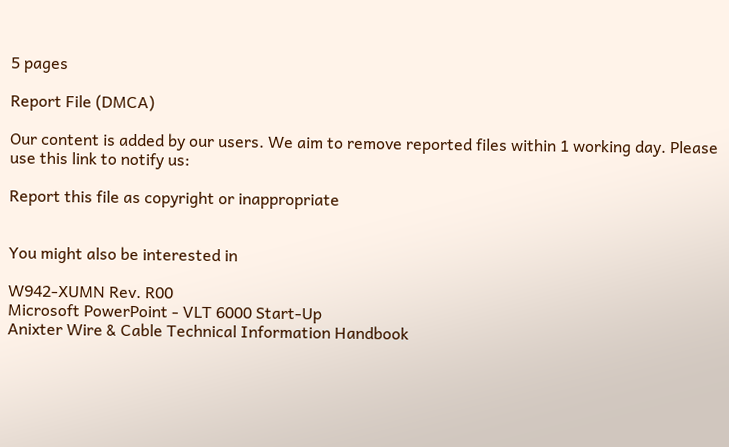5 pages

Report File (DMCA)

Our content is added by our users. We aim to remove reported files within 1 working day. Please use this link to notify us:

Report this file as copyright or inappropriate


You might also be interested in

W942-XUMN Rev. R00
Microsoft PowerPoint - VLT 6000 Start-Up
Anixter Wire & Cable Technical Information Handbook